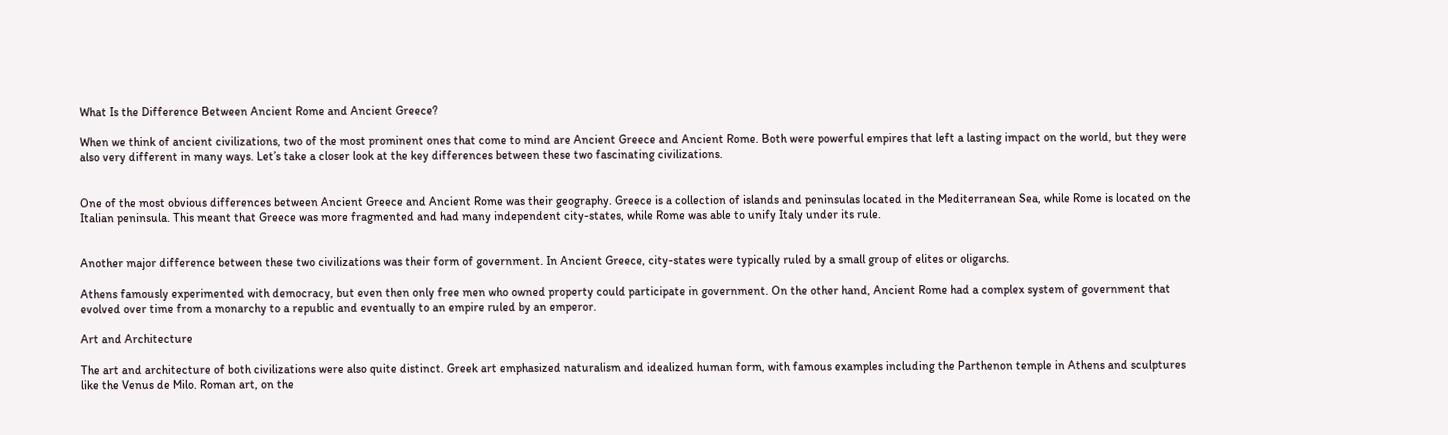What Is the Difference Between Ancient Rome and Ancient Greece?

When we think of ancient civilizations, two of the most prominent ones that come to mind are Ancient Greece and Ancient Rome. Both were powerful empires that left a lasting impact on the world, but they were also very different in many ways. Let’s take a closer look at the key differences between these two fascinating civilizations.


One of the most obvious differences between Ancient Greece and Ancient Rome was their geography. Greece is a collection of islands and peninsulas located in the Mediterranean Sea, while Rome is located on the Italian peninsula. This meant that Greece was more fragmented and had many independent city-states, while Rome was able to unify Italy under its rule.


Another major difference between these two civilizations was their form of government. In Ancient Greece, city-states were typically ruled by a small group of elites or oligarchs.

Athens famously experimented with democracy, but even then only free men who owned property could participate in government. On the other hand, Ancient Rome had a complex system of government that evolved over time from a monarchy to a republic and eventually to an empire ruled by an emperor.

Art and Architecture

The art and architecture of both civilizations were also quite distinct. Greek art emphasized naturalism and idealized human form, with famous examples including the Parthenon temple in Athens and sculptures like the Venus de Milo. Roman art, on the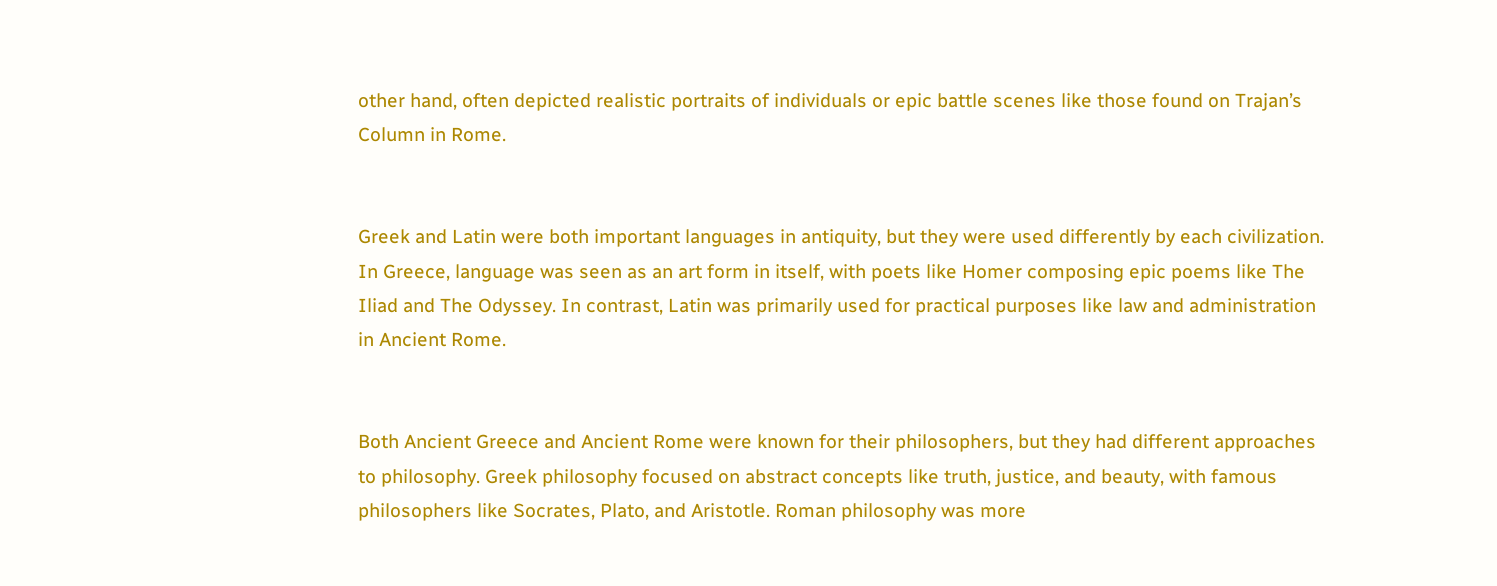other hand, often depicted realistic portraits of individuals or epic battle scenes like those found on Trajan’s Column in Rome.


Greek and Latin were both important languages in antiquity, but they were used differently by each civilization. In Greece, language was seen as an art form in itself, with poets like Homer composing epic poems like The Iliad and The Odyssey. In contrast, Latin was primarily used for practical purposes like law and administration in Ancient Rome.


Both Ancient Greece and Ancient Rome were known for their philosophers, but they had different approaches to philosophy. Greek philosophy focused on abstract concepts like truth, justice, and beauty, with famous philosophers like Socrates, Plato, and Aristotle. Roman philosophy was more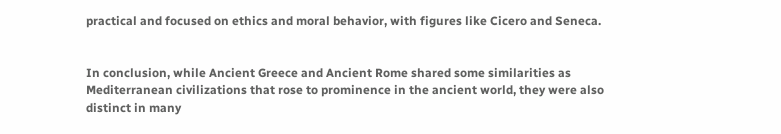practical and focused on ethics and moral behavior, with figures like Cicero and Seneca.


In conclusion, while Ancient Greece and Ancient Rome shared some similarities as Mediterranean civilizations that rose to prominence in the ancient world, they were also distinct in many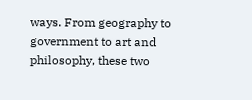ways. From geography to government to art and philosophy, these two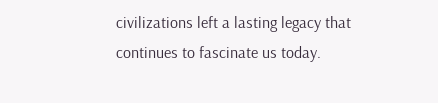civilizations left a lasting legacy that continues to fascinate us today.